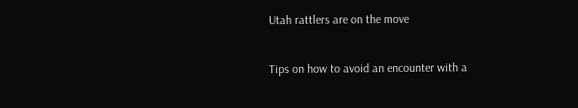Utah rattlers are on the move

Tips on how to avoid an encounter with a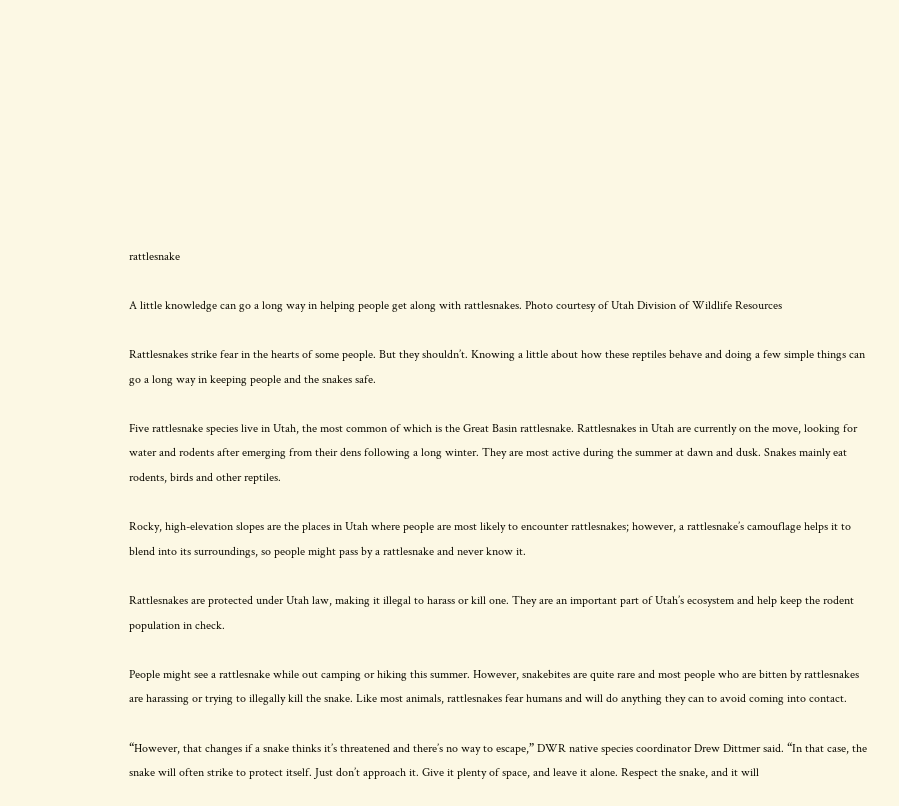rattlesnake

A little knowledge can go a long way in helping people get along with rattlesnakes. Photo courtesy of Utah Division of Wildlife Resources

Rattlesnakes strike fear in the hearts of some people. But they shouldn’t. Knowing a little about how these reptiles behave and doing a few simple things can go a long way in keeping people and the snakes safe.

Five rattlesnake species live in Utah, the most common of which is the Great Basin rattlesnake. Rattlesnakes in Utah are currently on the move, looking for water and rodents after emerging from their dens following a long winter. They are most active during the summer at dawn and dusk. Snakes mainly eat rodents, birds and other reptiles.

Rocky, high-elevation slopes are the places in Utah where people are most likely to encounter rattlesnakes; however, a rattlesnake’s camouflage helps it to blend into its surroundings, so people might pass by a rattlesnake and never know it.

Rattlesnakes are protected under Utah law, making it illegal to harass or kill one. They are an important part of Utah’s ecosystem and help keep the rodent population in check.

People might see a rattlesnake while out camping or hiking this summer. However, snakebites are quite rare and most people who are bitten by rattlesnakes are harassing or trying to illegally kill the snake. Like most animals, rattlesnakes fear humans and will do anything they can to avoid coming into contact.

“However, that changes if a snake thinks it’s threatened and there’s no way to escape,” DWR native species coordinator Drew Dittmer said. “In that case, the snake will often strike to protect itself. Just don’t approach it. Give it plenty of space, and leave it alone. Respect the snake, and it will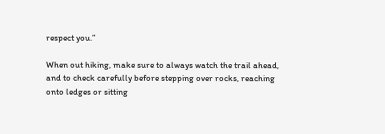respect you.”

When out hiking, make sure to always watch the trail ahead, and to check carefully before stepping over rocks, reaching onto ledges or sitting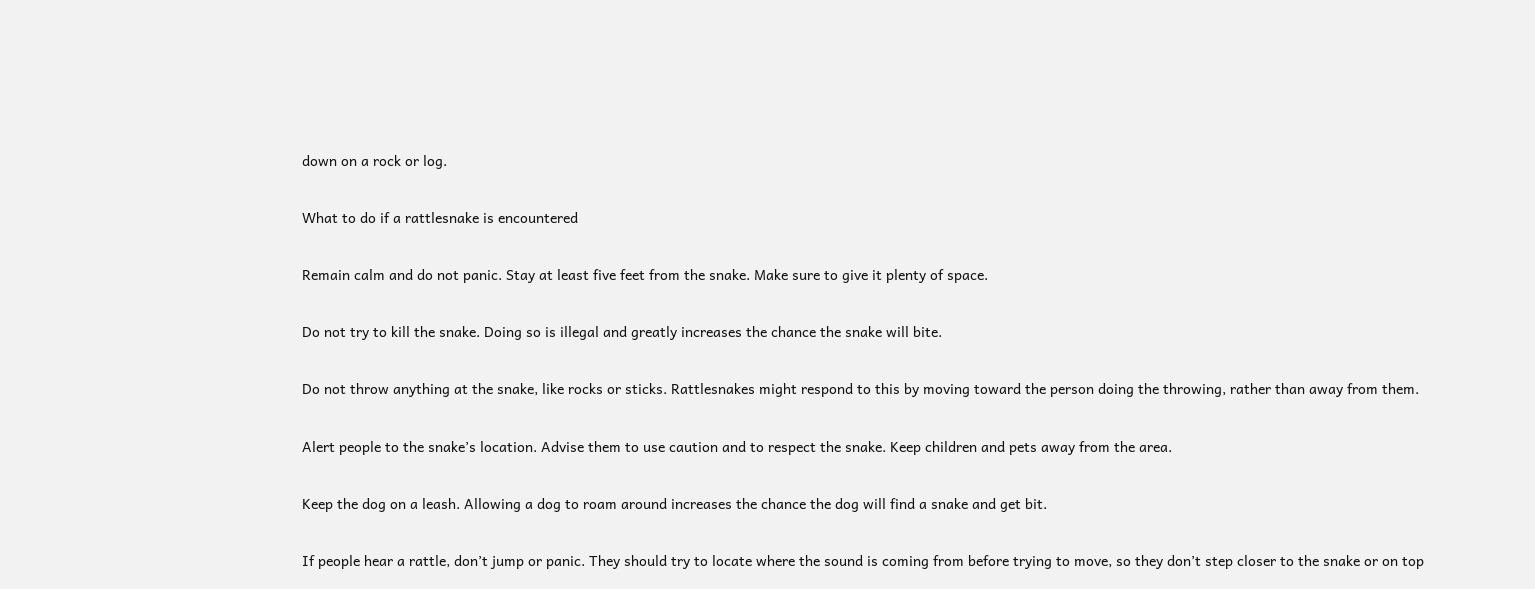down on a rock or log.

What to do if a rattlesnake is encountered

Remain calm and do not panic. Stay at least five feet from the snake. Make sure to give it plenty of space.

Do not try to kill the snake. Doing so is illegal and greatly increases the chance the snake will bite.

Do not throw anything at the snake, like rocks or sticks. Rattlesnakes might respond to this by moving toward the person doing the throwing, rather than away from them.

Alert people to the snake’s location. Advise them to use caution and to respect the snake. Keep children and pets away from the area.

Keep the dog on a leash. Allowing a dog to roam around increases the chance the dog will find a snake and get bit.

If people hear a rattle, don’t jump or panic. They should try to locate where the sound is coming from before trying to move, so they don’t step closer to the snake or on top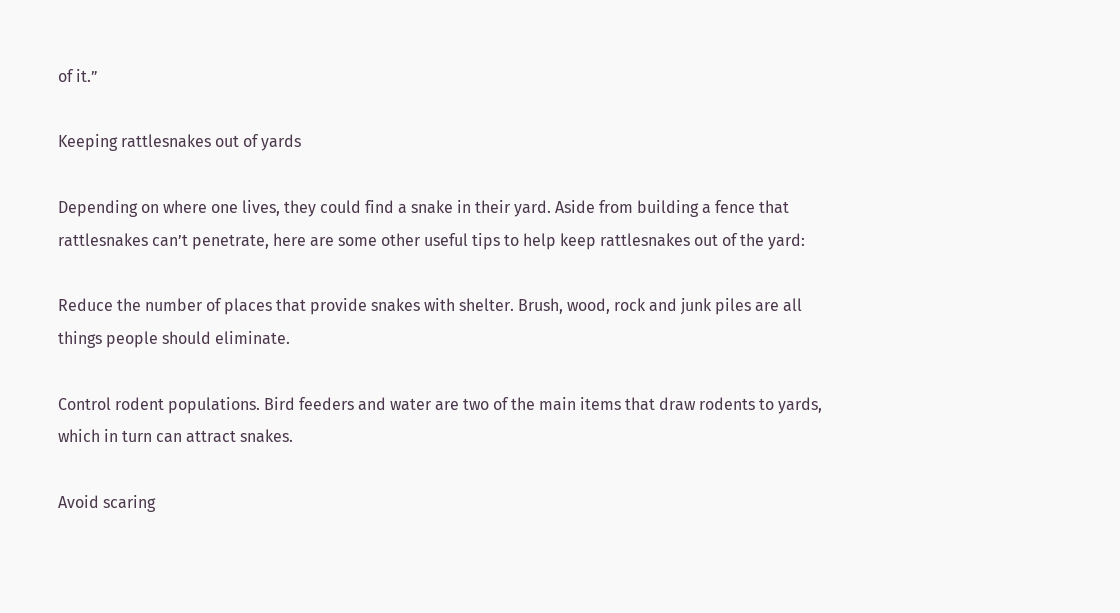of it.”

Keeping rattlesnakes out of yards

Depending on where one lives, they could find a snake in their yard. Aside from building a fence that rattlesnakes can’t penetrate, here are some other useful tips to help keep rattlesnakes out of the yard:

Reduce the number of places that provide snakes with shelter. Brush, wood, rock and junk piles are all things people should eliminate.

Control rodent populations. Bird feeders and water are two of the main items that draw rodents to yards, which in turn can attract snakes.

Avoid scaring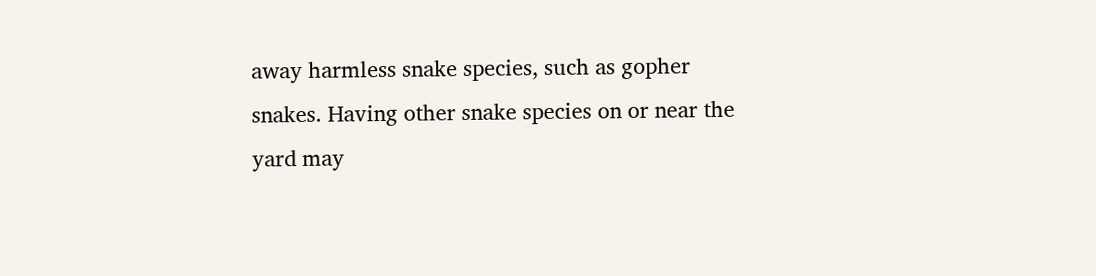away harmless snake species, such as gopher snakes. Having other snake species on or near the yard may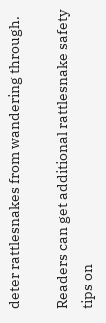deter rattlesnakes from wandering through.

Readers can get additional rattlesnake safety tips on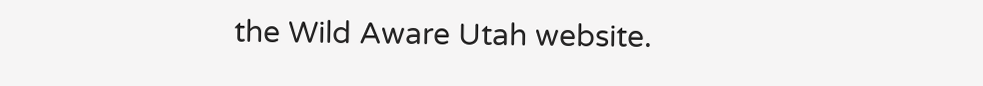the Wild Aware Utah website.